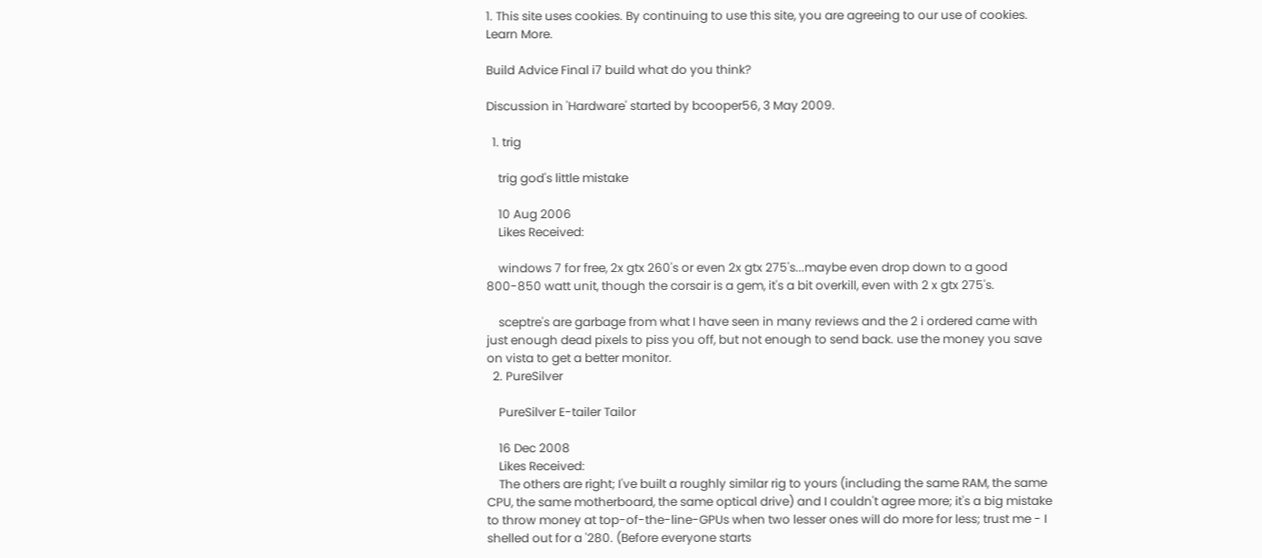1. This site uses cookies. By continuing to use this site, you are agreeing to our use of cookies. Learn More.

Build Advice Final i7 build what do you think?

Discussion in 'Hardware' started by bcooper56, 3 May 2009.

  1. trig

    trig god's little mistake

    10 Aug 2006
    Likes Received:

    windows 7 for free, 2x gtx 260's or even 2x gtx 275's...maybe even drop down to a good 800-850 watt unit, though the corsair is a gem, it's a bit overkill, even with 2 x gtx 275's.

    sceptre's are garbage from what I have seen in many reviews and the 2 i ordered came with just enough dead pixels to piss you off, but not enough to send back. use the money you save on vista to get a better monitor.
  2. PureSilver

    PureSilver E-tailer Tailor

    16 Dec 2008
    Likes Received:
    The others are right; I've built a roughly similar rig to yours (including the same RAM, the same CPU, the same motherboard, the same optical drive) and I couldn't agree more; it's a big mistake to throw money at top-of-the-line-GPUs when two lesser ones will do more for less; trust me - I shelled out for a '280. (Before everyone starts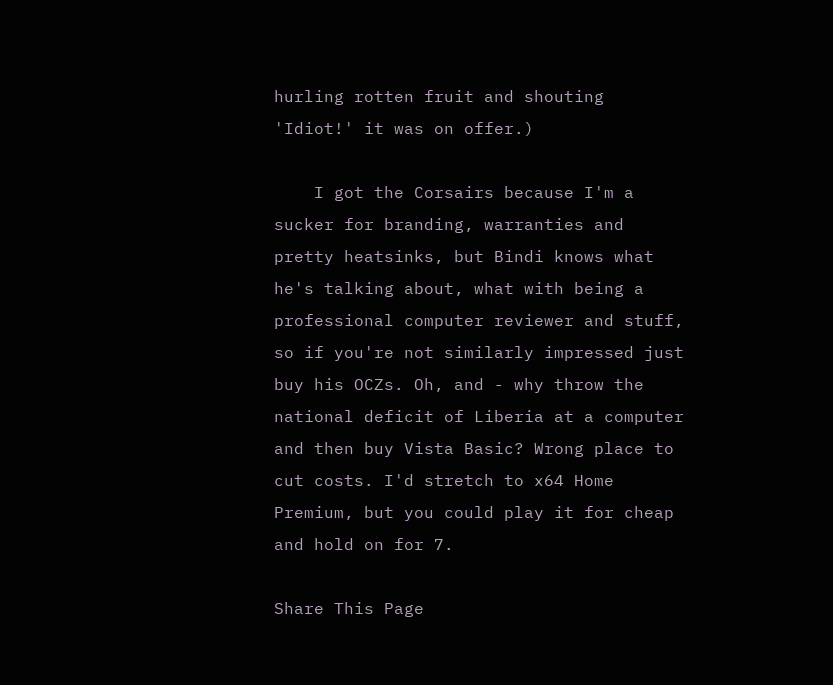hurling rotten fruit and shouting 'Idiot!' it was on offer.)

    I got the Corsairs because I'm a sucker for branding, warranties and pretty heatsinks, but Bindi knows what he's talking about, what with being a professional computer reviewer and stuff, so if you're not similarly impressed just buy his OCZs. Oh, and - why throw the national deficit of Liberia at a computer and then buy Vista Basic? Wrong place to cut costs. I'd stretch to x64 Home Premium, but you could play it for cheap and hold on for 7.

Share This Page